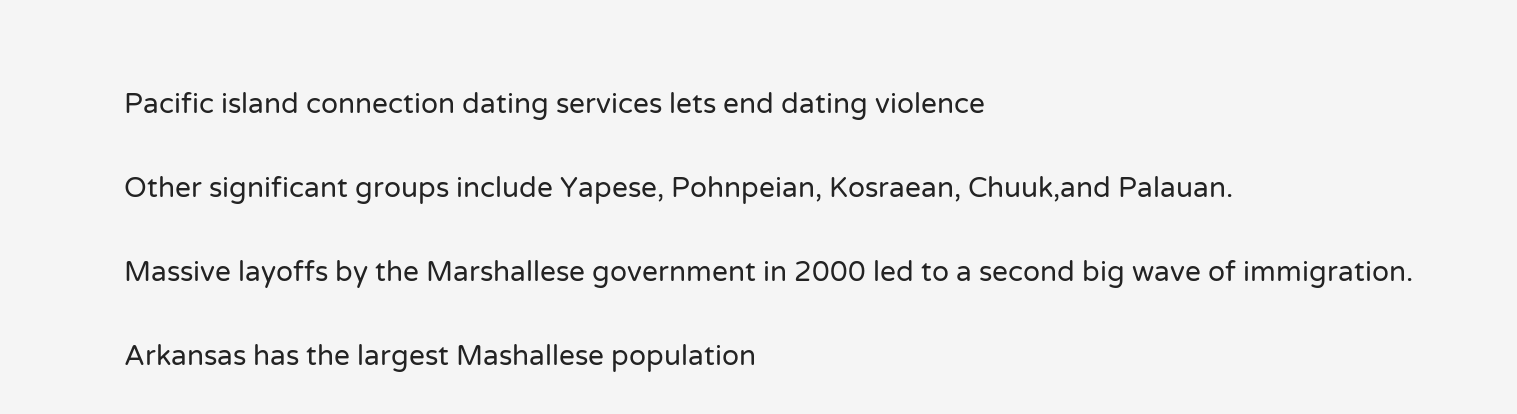Pacific island connection dating services lets end dating violence

Other significant groups include Yapese, Pohnpeian, Kosraean, Chuuk,and Palauan.

Massive layoffs by the Marshallese government in 2000 led to a second big wave of immigration.

Arkansas has the largest Mashallese population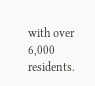with over 6,000 residents.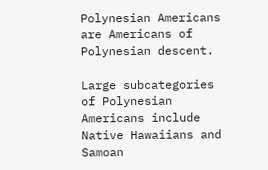Polynesian Americans are Americans of Polynesian descent.

Large subcategories of Polynesian Americans include Native Hawaiians and Samoan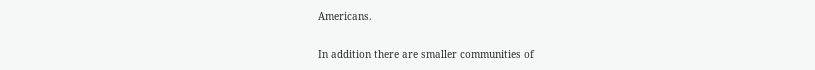Americans.

In addition there are smaller communities of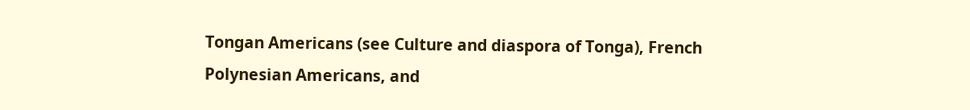Tongan Americans (see Culture and diaspora of Tonga), French Polynesian Americans, and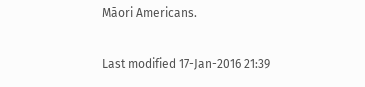Māori Americans.

Last modified 17-Jan-2016 21:39